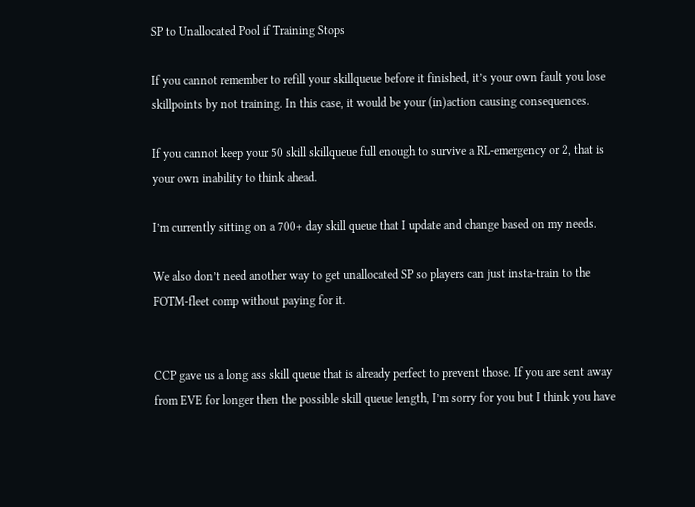SP to Unallocated Pool if Training Stops

If you cannot remember to refill your skillqueue before it finished, it’s your own fault you lose skillpoints by not training. In this case, it would be your (in)action causing consequences.

If you cannot keep your 50 skill skillqueue full enough to survive a RL-emergency or 2, that is your own inability to think ahead.

I’m currently sitting on a 700+ day skill queue that I update and change based on my needs.

We also don’t need another way to get unallocated SP so players can just insta-train to the FOTM-fleet comp without paying for it.


CCP gave us a long ass skill queue that is already perfect to prevent those. If you are sent away from EVE for longer then the possible skill queue length, I’m sorry for you but I think you have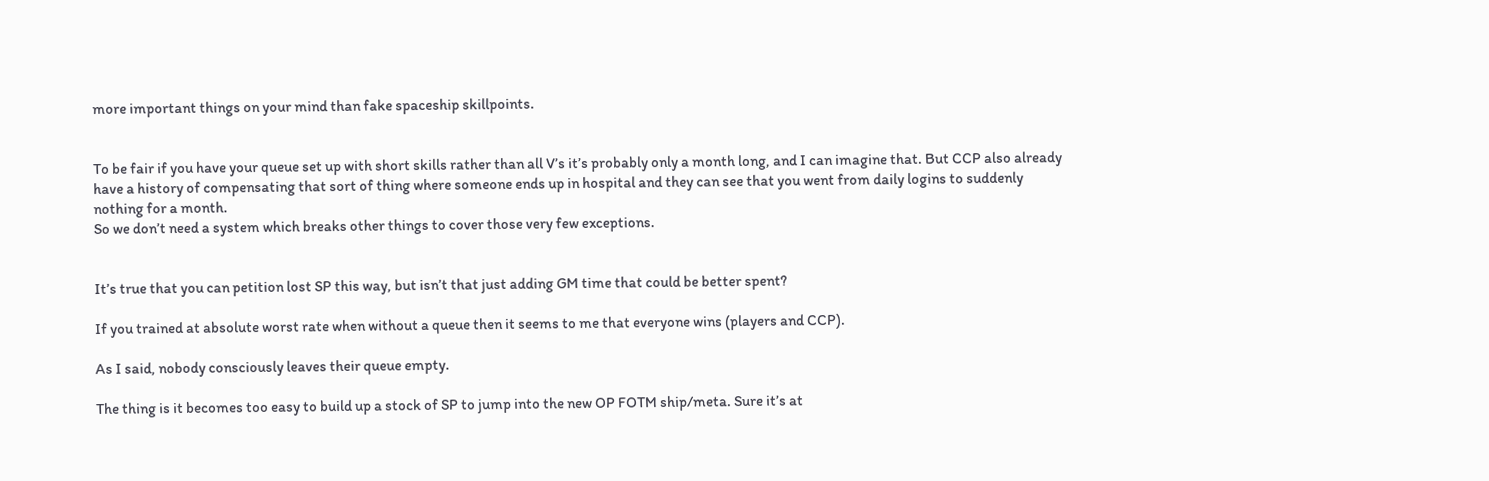more important things on your mind than fake spaceship skillpoints.


To be fair if you have your queue set up with short skills rather than all V’s it’s probably only a month long, and I can imagine that. But CCP also already have a history of compensating that sort of thing where someone ends up in hospital and they can see that you went from daily logins to suddenly nothing for a month.
So we don’t need a system which breaks other things to cover those very few exceptions.


It’s true that you can petition lost SP this way, but isn’t that just adding GM time that could be better spent?

If you trained at absolute worst rate when without a queue then it seems to me that everyone wins (players and CCP).

As I said, nobody consciously leaves their queue empty.

The thing is it becomes too easy to build up a stock of SP to jump into the new OP FOTM ship/meta. Sure it’s at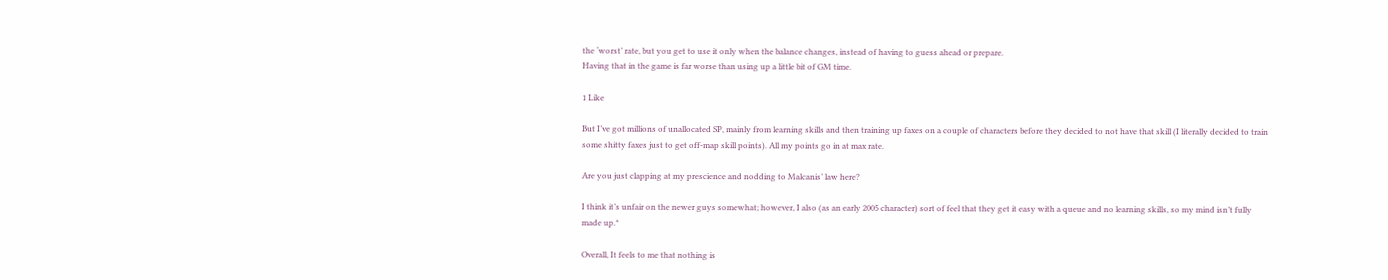the ‘worst’ rate, but you get to use it only when the balance changes, instead of having to guess ahead or prepare.
Having that in the game is far worse than using up a little bit of GM time.

1 Like

But I’ve got millions of unallocated SP, mainly from learning skills and then training up faxes on a couple of characters before they decided to not have that skill (I literally decided to train some shitty faxes just to get off-map skill points). All my points go in at max rate.

Are you just clapping at my prescience and nodding to Malcanis’ law here?

I think it’s unfair on the newer guys somewhat; however, I also (as an early 2005 character) sort of feel that they get it easy with a queue and no learning skills, so my mind isn’t fully made up.*

Overall, It feels to me that nothing is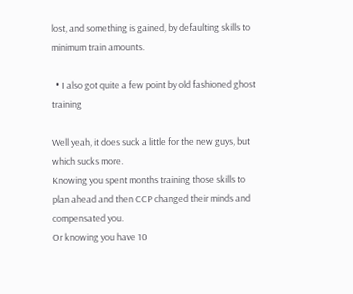lost, and something is gained, by defaulting skills to minimum train amounts.

  • I also got quite a few point by old fashioned ghost training

Well yeah, it does suck a little for the new guys, but which sucks more.
Knowing you spent months training those skills to plan ahead and then CCP changed their minds and compensated you.
Or knowing you have 10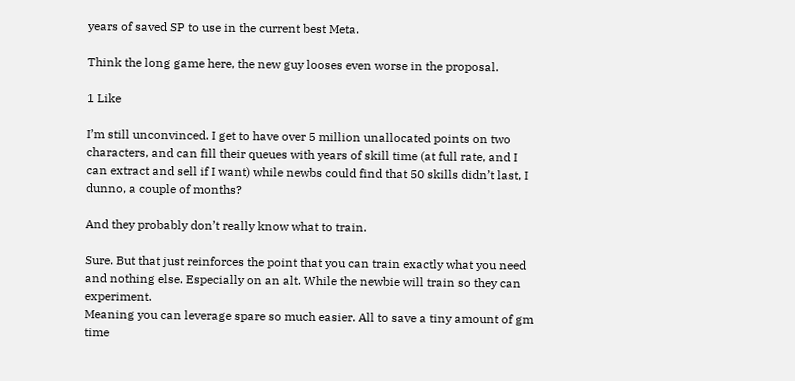years of saved SP to use in the current best Meta.

Think the long game here, the new guy looses even worse in the proposal.

1 Like

I’m still unconvinced. I get to have over 5 million unallocated points on two characters, and can fill their queues with years of skill time (at full rate, and I can extract and sell if I want) while newbs could find that 50 skills didn’t last, I dunno, a couple of months?

And they probably don’t really know what to train.

Sure. But that just reinforces the point that you can train exactly what you need and nothing else. Especially on an alt. While the newbie will train so they can experiment.
Meaning you can leverage spare so much easier. All to save a tiny amount of gm time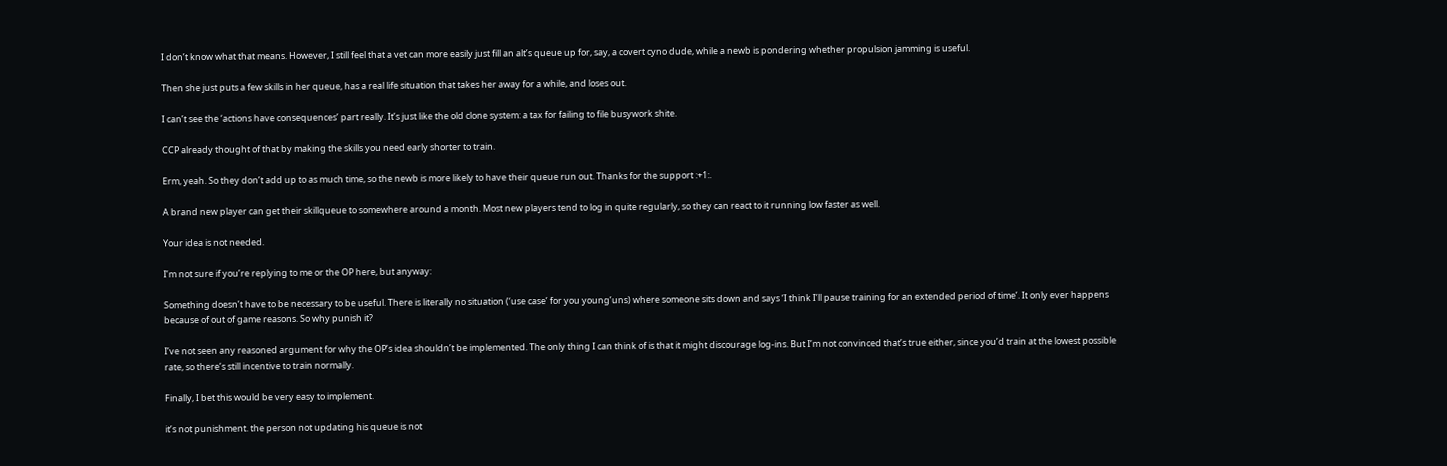I don’t know what that means. However, I still feel that a vet can more easily just fill an alt’s queue up for, say, a covert cyno dude, while a newb is pondering whether propulsion jamming is useful.

Then she just puts a few skills in her queue, has a real life situation that takes her away for a while, and loses out.

I can’t see the ‘actions have consequences’ part really. It’s just like the old clone system: a tax for failing to file busywork shite.

CCP already thought of that by making the skills you need early shorter to train.

Erm, yeah. So they don’t add up to as much time, so the newb is more likely to have their queue run out. Thanks for the support :+1:.

A brand new player can get their skillqueue to somewhere around a month. Most new players tend to log in quite regularly, so they can react to it running low faster as well.

Your idea is not needed.

I’m not sure if you’re replying to me or the OP here, but anyway:

Something doesn’t have to be necessary to be useful. There is literally no situation (‘use case’ for you young’uns) where someone sits down and says ‘I think I’ll pause training for an extended period of time’. It only ever happens because of out of game reasons. So why punish it?

I’ve not seen any reasoned argument for why the OP’s idea shouldn’t be implemented. The only thing I can think of is that it might discourage log-ins. But I’m not convinced that’s true either, since you’d train at the lowest possible rate, so there’s still incentive to train normally.

Finally, I bet this would be very easy to implement.

it’s not punishment. the person not updating his queue is not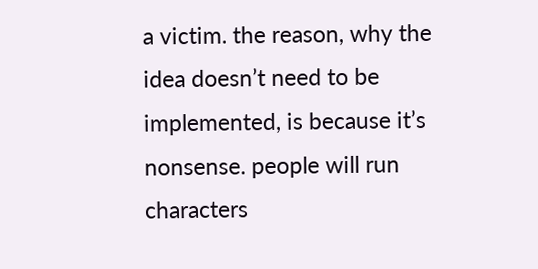a victim. the reason, why the idea doesn’t need to be implemented, is because it’s nonsense. people will run characters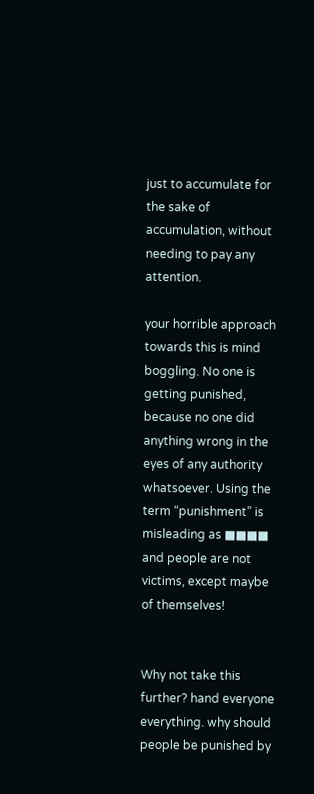just to accumulate for the sake of accumulation, without needing to pay any attention.

your horrible approach towards this is mind boggling. No one is getting punished, because no one did anything wrong in the eyes of any authority whatsoever. Using the term “punishment” is misleading as ■■■■ and people are not victims, except maybe of themselves!


Why not take this further? hand everyone everything. why should people be punished by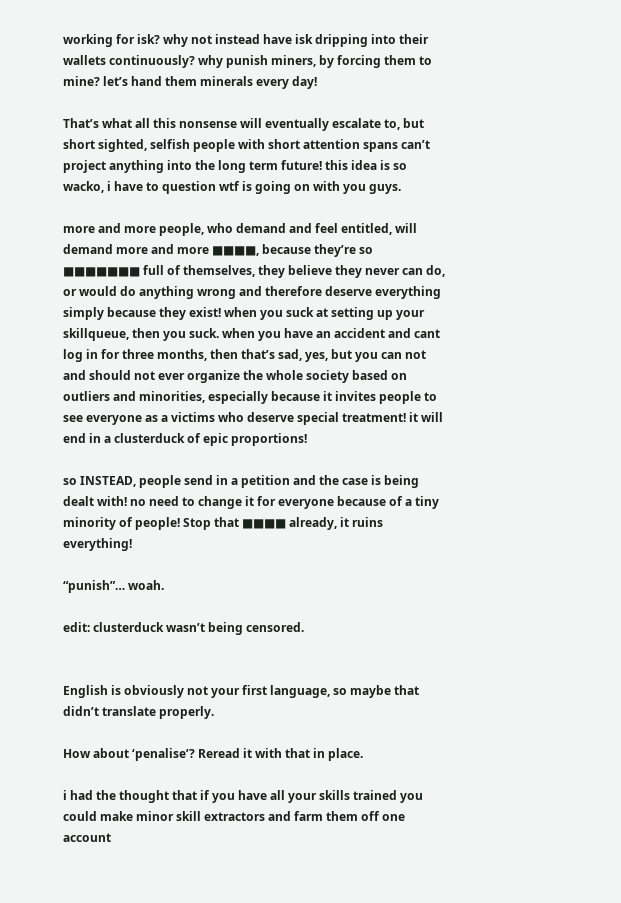working for isk? why not instead have isk dripping into their wallets continuously? why punish miners, by forcing them to mine? let’s hand them minerals every day!

That’s what all this nonsense will eventually escalate to, but short sighted, selfish people with short attention spans can’t project anything into the long term future! this idea is so wacko, i have to question wtf is going on with you guys.

more and more people, who demand and feel entitled, will demand more and more ■■■■, because they’re so ■■■■■■■ full of themselves, they believe they never can do, or would do anything wrong and therefore deserve everything simply because they exist! when you suck at setting up your skillqueue, then you suck. when you have an accident and cant log in for three months, then that’s sad, yes, but you can not and should not ever organize the whole society based on outliers and minorities, especially because it invites people to see everyone as a victims who deserve special treatment! it will end in a clusterduck of epic proportions!

so INSTEAD, people send in a petition and the case is being dealt with! no need to change it for everyone because of a tiny minority of people! Stop that ■■■■ already, it ruins everything!

“punish”… woah.

edit: clusterduck wasn’t being censored.


English is obviously not your first language, so maybe that didn’t translate properly.

How about ‘penalise’? Reread it with that in place.

i had the thought that if you have all your skills trained you could make minor skill extractors and farm them off one account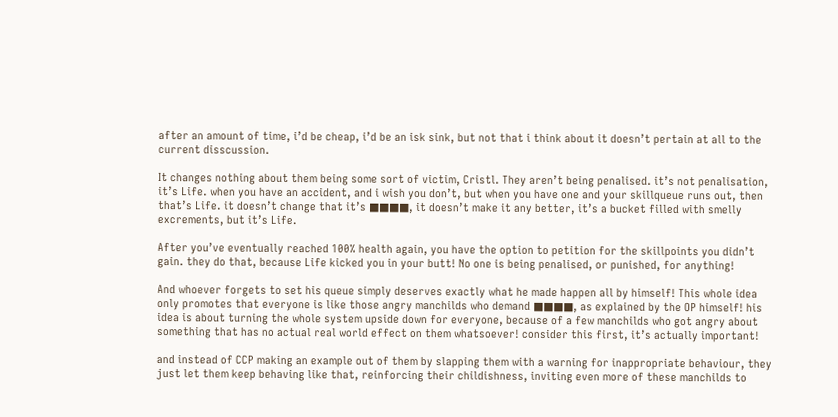after an amount of time, i’d be cheap, i’d be an isk sink, but not that i think about it doesn’t pertain at all to the current disscussion.

It changes nothing about them being some sort of victim, Cristl. They aren’t being penalised. it’s not penalisation, it’s Life. when you have an accident, and i wish you don’t, but when you have one and your skillqueue runs out, then that’s Life. it doesn’t change that it’s ■■■■, it doesn’t make it any better, it’s a bucket filled with smelly excrements, but it’s Life.

After you’ve eventually reached 100% health again, you have the option to petition for the skillpoints you didn’t gain. they do that, because Life kicked you in your butt! No one is being penalised, or punished, for anything!

And whoever forgets to set his queue simply deserves exactly what he made happen all by himself! This whole idea only promotes that everyone is like those angry manchilds who demand ■■■■, as explained by the OP himself! his idea is about turning the whole system upside down for everyone, because of a few manchilds who got angry about something that has no actual real world effect on them whatsoever! consider this first, it’s actually important!

and instead of CCP making an example out of them by slapping them with a warning for inappropriate behaviour, they just let them keep behaving like that, reinforcing their childishness, inviting even more of these manchilds to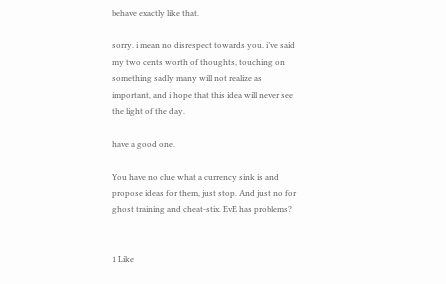behave exactly like that.

sorry. i mean no disrespect towards you. i’ve said my two cents worth of thoughts, touching on something sadly many will not realize as important, and i hope that this idea will never see the light of the day.

have a good one.

You have no clue what a currency sink is and propose ideas for them, just stop. And just no for ghost training and cheat-stix. EvE has problems?


1 Like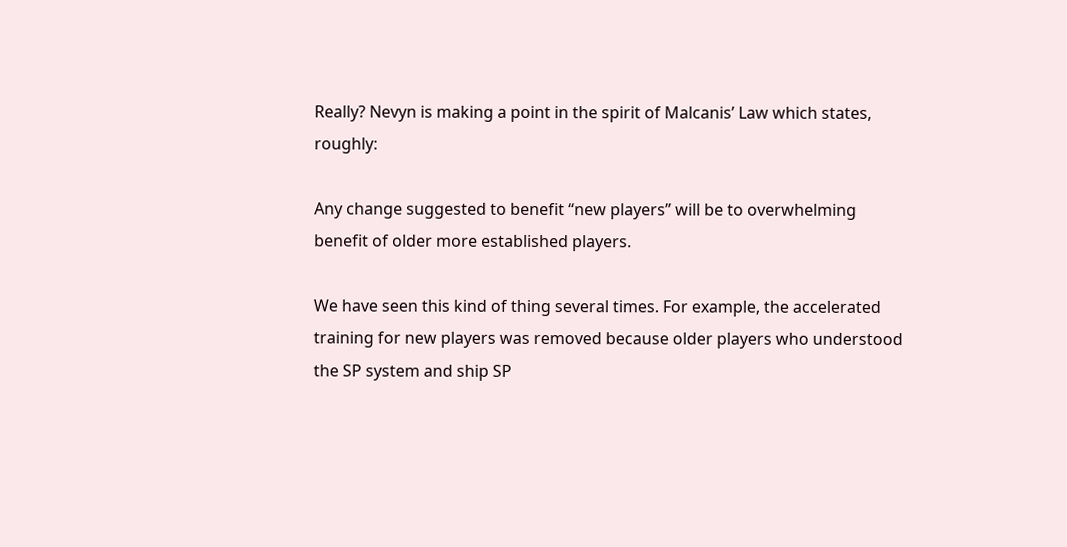Really? Nevyn is making a point in the spirit of Malcanis’ Law which states, roughly:

Any change suggested to benefit “new players” will be to overwhelming benefit of older more established players.

We have seen this kind of thing several times. For example, the accelerated training for new players was removed because older players who understood the SP system and ship SP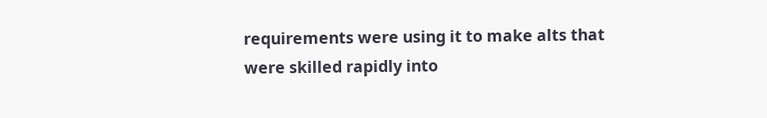requirements were using it to make alts that were skilled rapidly into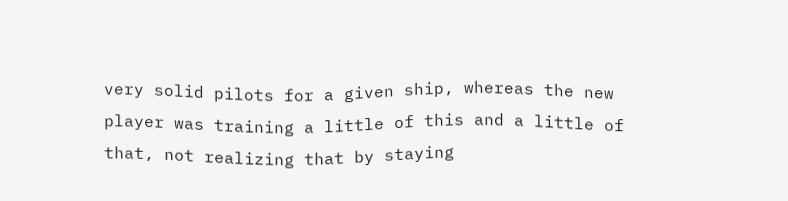very solid pilots for a given ship, whereas the new player was training a little of this and a little of that, not realizing that by staying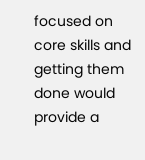focused on core skills and getting them done would provide a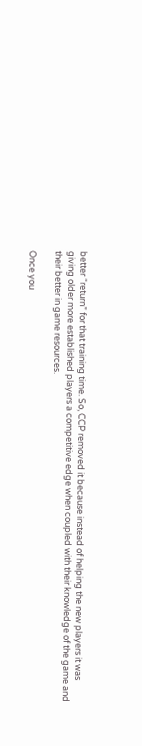better “return” for that training time. So, CCP removed it because instead of helping the new players it was giving older more established players a competitive edge when coupled with their knowledge of the game and their better in game resources.

Once you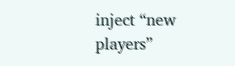inject “new players”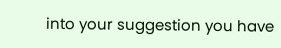into your suggestion you have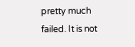pretty much failed. It is not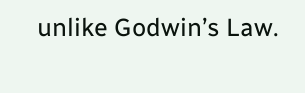unlike Godwin’s Law.